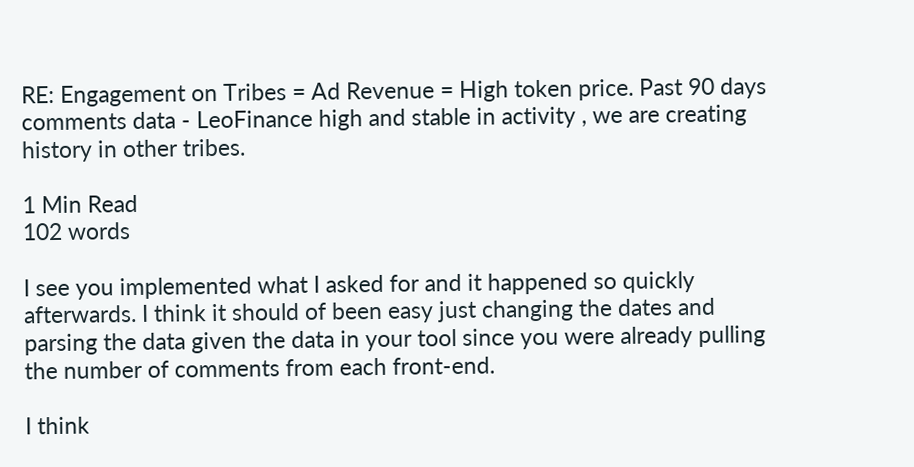RE: Engagement on Tribes = Ad Revenue = High token price. Past 90 days comments data - LeoFinance high and stable in activity , we are creating history in other tribes.

1 Min Read
102 words

I see you implemented what I asked for and it happened so quickly afterwards. I think it should of been easy just changing the dates and parsing the data given the data in your tool since you were already pulling the number of comments from each front-end.

I think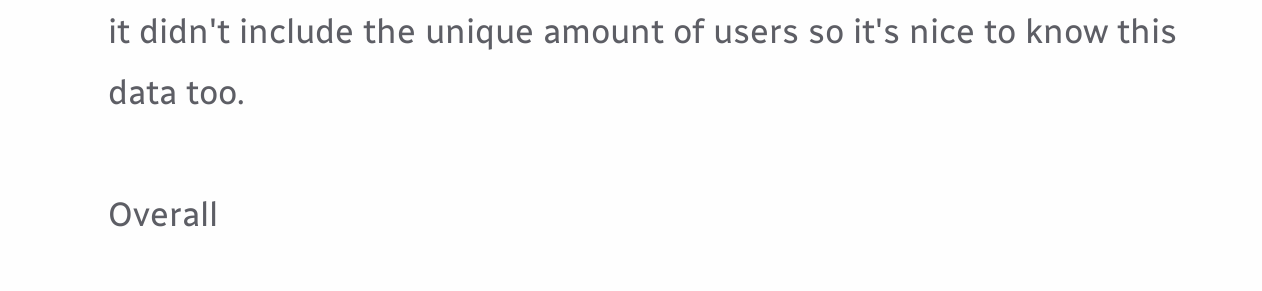it didn't include the unique amount of users so it's nice to know this data too.

Overall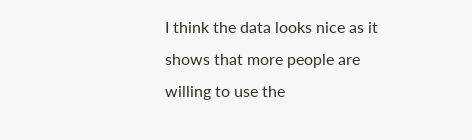I think the data looks nice as it shows that more people are willing to use the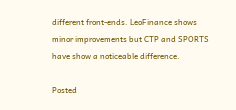different front-ends. LeoFinance shows minor improvements but CTP and SPORTS have show a noticeable difference.

Posted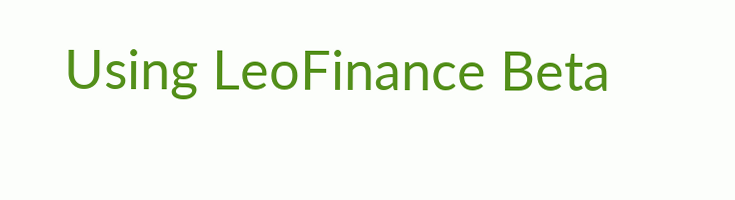Using LeoFinance Beta